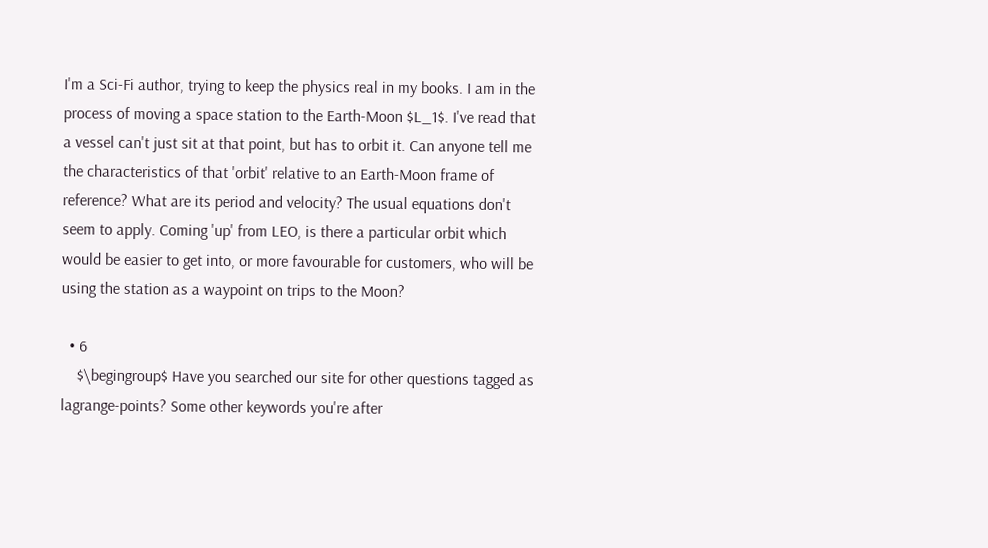I'm a Sci-Fi author, trying to keep the physics real in my books. I am in the process of moving a space station to the Earth-Moon $L_1$. I've read that a vessel can't just sit at that point, but has to orbit it. Can anyone tell me the characteristics of that 'orbit' relative to an Earth-Moon frame of reference? What are its period and velocity? The usual equations don't seem to apply. Coming 'up' from LEO, is there a particular orbit which would be easier to get into, or more favourable for customers, who will be using the station as a waypoint on trips to the Moon?

  • 6
    $\begingroup$ Have you searched our site for other questions tagged as lagrange-points? Some other keywords you're after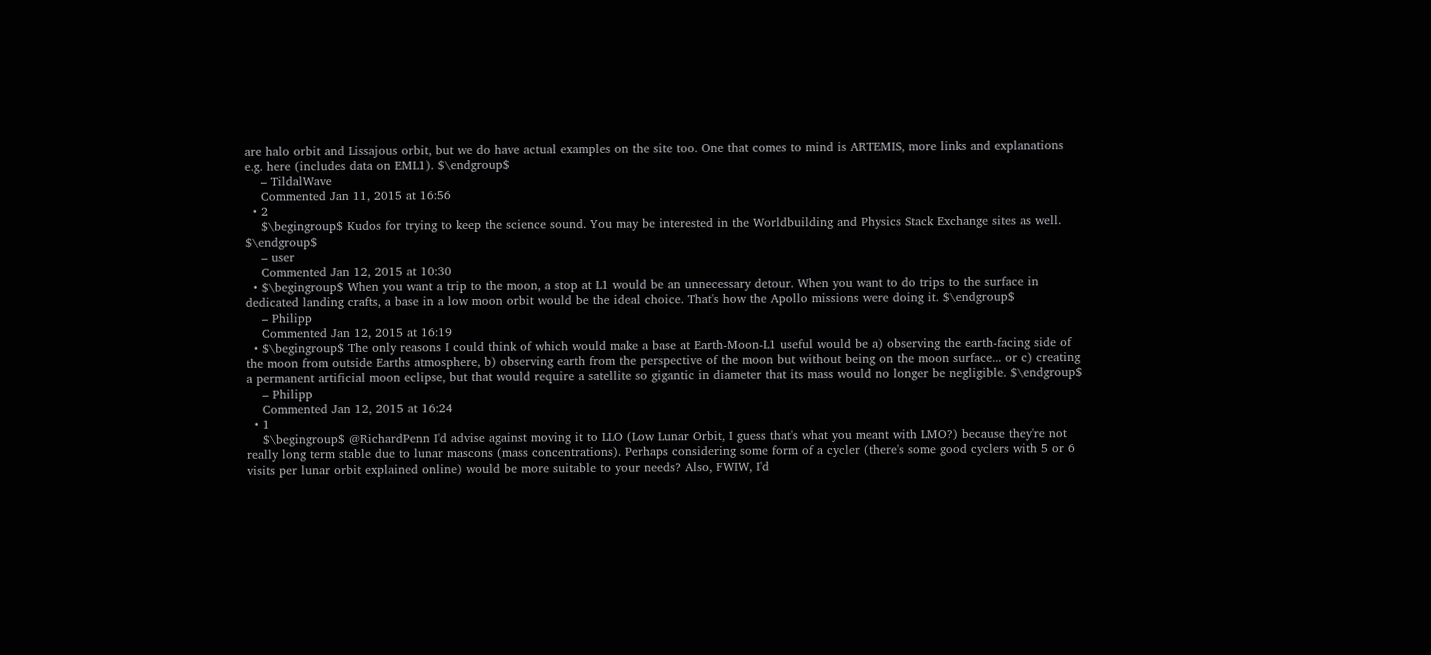are halo orbit and Lissajous orbit, but we do have actual examples on the site too. One that comes to mind is ARTEMIS, more links and explanations e.g. here (includes data on EML1). $\endgroup$
    – TildalWave
    Commented Jan 11, 2015 at 16:56
  • 2
    $\begingroup$ Kudos for trying to keep the science sound. You may be interested in the Worldbuilding and Physics Stack Exchange sites as well. $\endgroup$
    – user
    Commented Jan 12, 2015 at 10:30
  • $\begingroup$ When you want a trip to the moon, a stop at L1 would be an unnecessary detour. When you want to do trips to the surface in dedicated landing crafts, a base in a low moon orbit would be the ideal choice. That's how the Apollo missions were doing it. $\endgroup$
    – Philipp
    Commented Jan 12, 2015 at 16:19
  • $\begingroup$ The only reasons I could think of which would make a base at Earth-Moon-L1 useful would be a) observing the earth-facing side of the moon from outside Earths atmosphere, b) observing earth from the perspective of the moon but without being on the moon surface... or c) creating a permanent artificial moon eclipse, but that would require a satellite so gigantic in diameter that its mass would no longer be negligible. $\endgroup$
    – Philipp
    Commented Jan 12, 2015 at 16:24
  • 1
    $\begingroup$ @RichardPenn I'd advise against moving it to LLO (Low Lunar Orbit, I guess that's what you meant with LMO?) because they're not really long term stable due to lunar mascons (mass concentrations). Perhaps considering some form of a cycler (there's some good cyclers with 5 or 6 visits per lunar orbit explained online) would be more suitable to your needs? Also, FWIW, I'd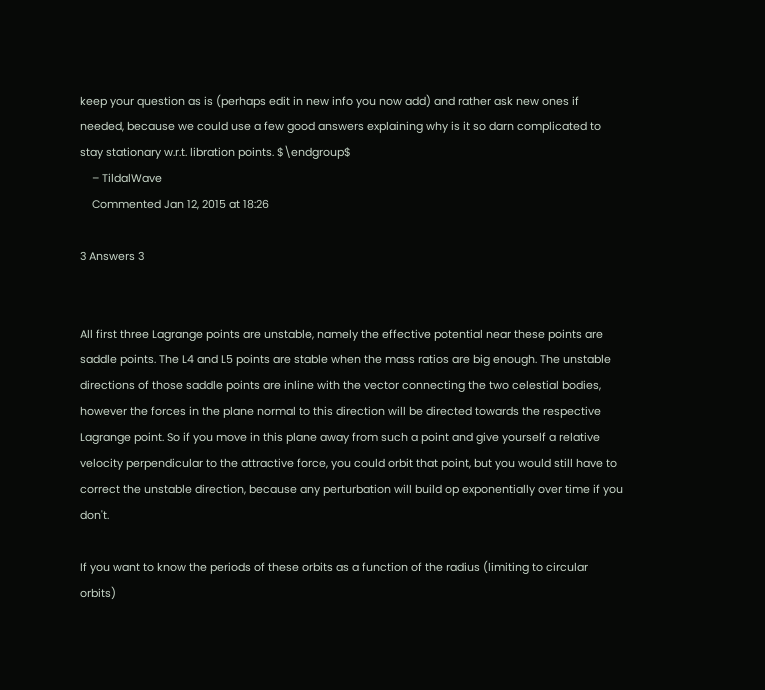keep your question as is (perhaps edit in new info you now add) and rather ask new ones if needed, because we could use a few good answers explaining why is it so darn complicated to stay stationary w.r.t. libration points. $\endgroup$
    – TildalWave
    Commented Jan 12, 2015 at 18:26

3 Answers 3


All first three Lagrange points are unstable, namely the effective potential near these points are saddle points. The L4 and L5 points are stable when the mass ratios are big enough. The unstable directions of those saddle points are inline with the vector connecting the two celestial bodies, however the forces in the plane normal to this direction will be directed towards the respective Lagrange point. So if you move in this plane away from such a point and give yourself a relative velocity perpendicular to the attractive force, you could orbit that point, but you would still have to correct the unstable direction, because any perturbation will build op exponentially over time if you don't.

If you want to know the periods of these orbits as a function of the radius (limiting to circular orbits)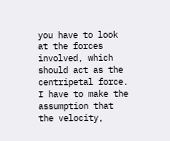you have to look at the forces involved, which should act as the centripetal force. I have to make the assumption that the velocity,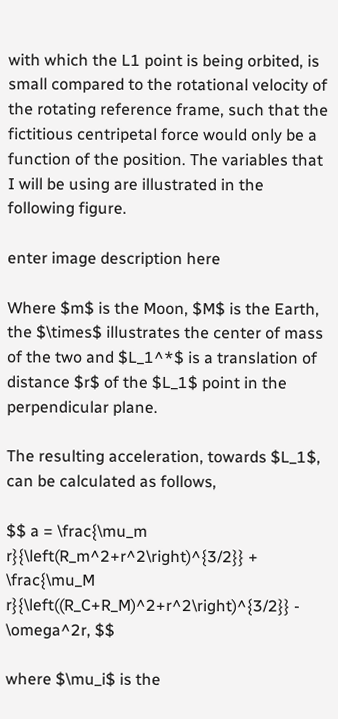with which the L1 point is being orbited, is small compared to the rotational velocity of the rotating reference frame, such that the fictitious centripetal force would only be a function of the position. The variables that I will be using are illustrated in the following figure.

enter image description here

Where $m$ is the Moon, $M$ is the Earth, the $\times$ illustrates the center of mass of the two and $L_1^*$ is a translation of distance $r$ of the $L_1$ point in the perpendicular plane.

The resulting acceleration, towards $L_1$, can be calculated as follows,

$$ a = \frac{\mu_m r}{\left(R_m^2+r^2\right)^{3/2}} + \frac{\mu_M r}{\left((R_C+R_M)^2+r^2\right)^{3/2}} - \omega^2r, $$

where $\mu_i$ is the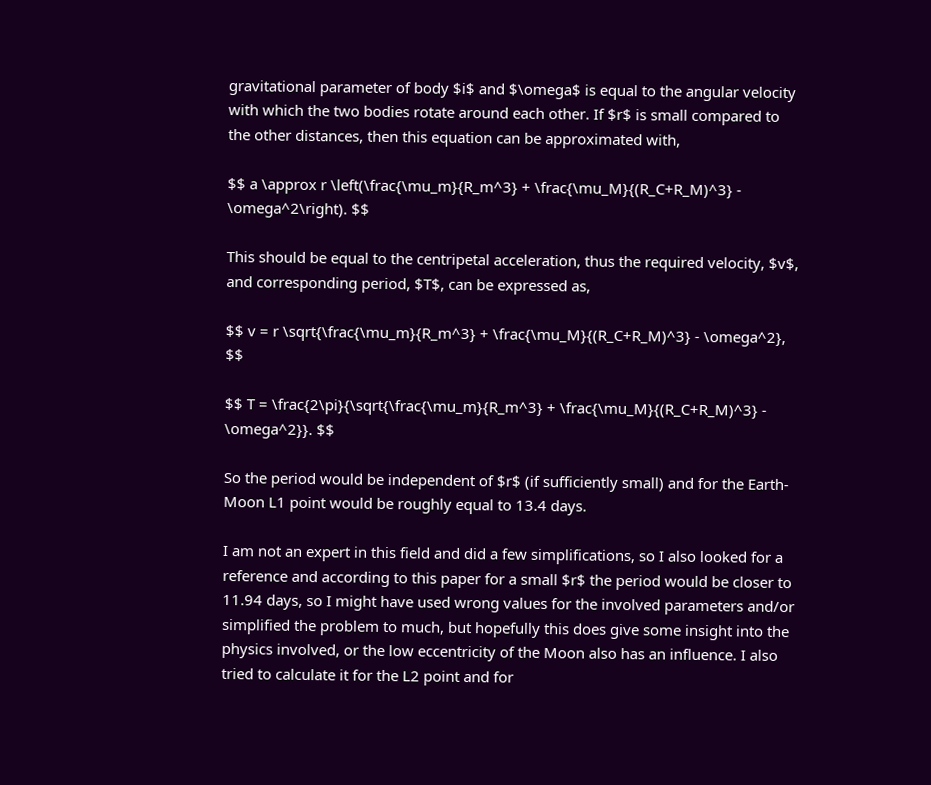gravitational parameter of body $i$ and $\omega$ is equal to the angular velocity with which the two bodies rotate around each other. If $r$ is small compared to the other distances, then this equation can be approximated with,

$$ a \approx r \left(\frac{\mu_m}{R_m^3} + \frac{\mu_M}{(R_C+R_M)^3} - \omega^2\right). $$

This should be equal to the centripetal acceleration, thus the required velocity, $v$, and corresponding period, $T$, can be expressed as,

$$ v = r \sqrt{\frac{\mu_m}{R_m^3} + \frac{\mu_M}{(R_C+R_M)^3} - \omega^2}, $$

$$ T = \frac{2\pi}{\sqrt{\frac{\mu_m}{R_m^3} + \frac{\mu_M}{(R_C+R_M)^3} - \omega^2}}. $$

So the period would be independent of $r$ (if sufficiently small) and for the Earth-Moon L1 point would be roughly equal to 13.4 days.

I am not an expert in this field and did a few simplifications, so I also looked for a reference and according to this paper for a small $r$ the period would be closer to 11.94 days, so I might have used wrong values for the involved parameters and/or simplified the problem to much, but hopefully this does give some insight into the physics involved, or the low eccentricity of the Moon also has an influence. I also tried to calculate it for the L2 point and for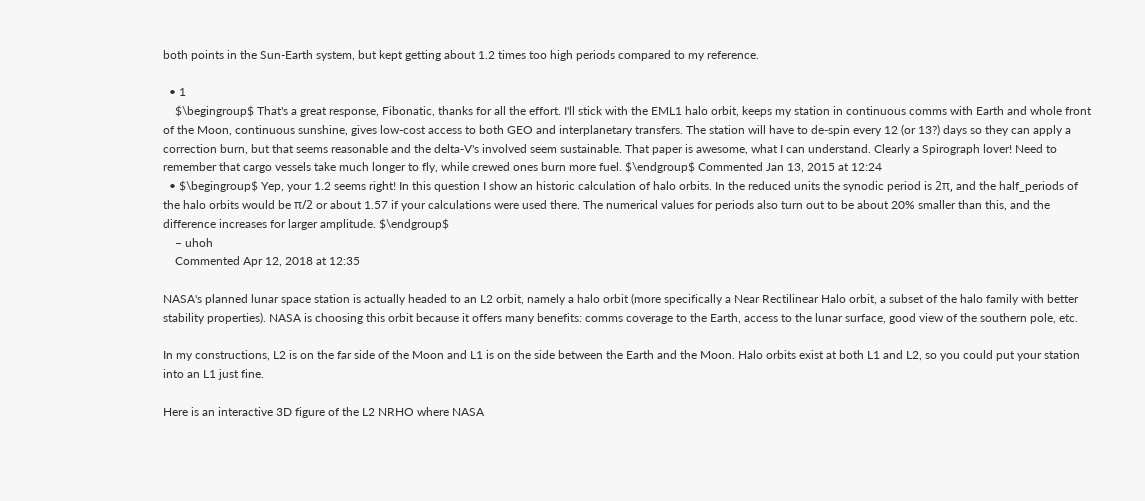both points in the Sun-Earth system, but kept getting about 1.2 times too high periods compared to my reference.

  • 1
    $\begingroup$ That's a great response, Fibonatic, thanks for all the effort. I'll stick with the EML1 halo orbit, keeps my station in continuous comms with Earth and whole front of the Moon, continuous sunshine, gives low-cost access to both GEO and interplanetary transfers. The station will have to de-spin every 12 (or 13?) days so they can apply a correction burn, but that seems reasonable and the delta-V's involved seem sustainable. That paper is awesome, what I can understand. Clearly a Spirograph lover! Need to remember that cargo vessels take much longer to fly, while crewed ones burn more fuel. $\endgroup$ Commented Jan 13, 2015 at 12:24
  • $\begingroup$ Yep, your 1.2 seems right! In this question I show an historic calculation of halo orbits. In the reduced units the synodic period is 2π, and the half_periods of the halo orbits would be π/2 or about 1.57 if your calculations were used there. The numerical values for periods also turn out to be about 20% smaller than this, and the difference increases for larger amplitude. $\endgroup$
    – uhoh
    Commented Apr 12, 2018 at 12:35

NASA's planned lunar space station is actually headed to an L2 orbit, namely a halo orbit (more specifically a Near Rectilinear Halo orbit, a subset of the halo family with better stability properties). NASA is choosing this orbit because it offers many benefits: comms coverage to the Earth, access to the lunar surface, good view of the southern pole, etc.

In my constructions, L2 is on the far side of the Moon and L1 is on the side between the Earth and the Moon. Halo orbits exist at both L1 and L2, so you could put your station into an L1 just fine.

Here is an interactive 3D figure of the L2 NRHO where NASA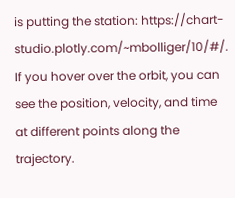is putting the station: https://chart-studio.plotly.com/~mbolliger/10/#/. If you hover over the orbit, you can see the position, velocity, and time at different points along the trajectory.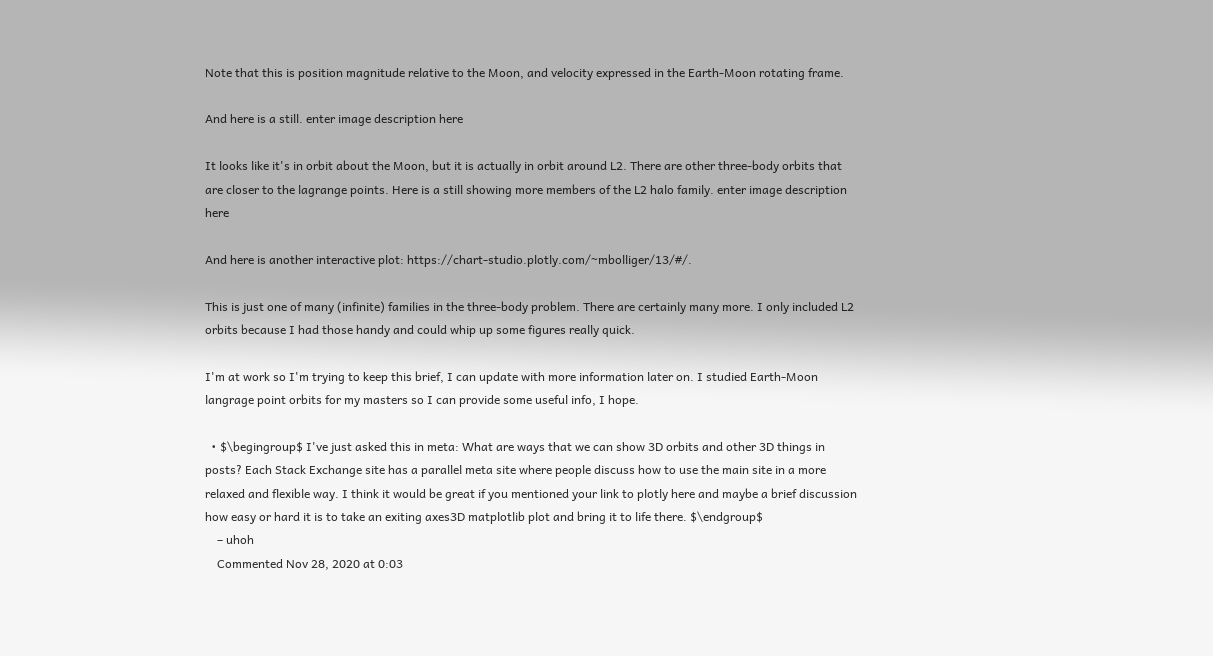Note that this is position magnitude relative to the Moon, and velocity expressed in the Earth-Moon rotating frame.

And here is a still. enter image description here

It looks like it's in orbit about the Moon, but it is actually in orbit around L2. There are other three-body orbits that are closer to the lagrange points. Here is a still showing more members of the L2 halo family. enter image description here

And here is another interactive plot: https://chart-studio.plotly.com/~mbolliger/13/#/.

This is just one of many (infinite) families in the three-body problem. There are certainly many more. I only included L2 orbits because I had those handy and could whip up some figures really quick.

I'm at work so I'm trying to keep this brief, I can update with more information later on. I studied Earth-Moon langrage point orbits for my masters so I can provide some useful info, I hope.

  • $\begingroup$ I've just asked this in meta: What are ways that we can show 3D orbits and other 3D things in posts? Each Stack Exchange site has a parallel meta site where people discuss how to use the main site in a more relaxed and flexible way. I think it would be great if you mentioned your link to plotly here and maybe a brief discussion how easy or hard it is to take an exiting axes3D matplotlib plot and bring it to life there. $\endgroup$
    – uhoh
    Commented Nov 28, 2020 at 0:03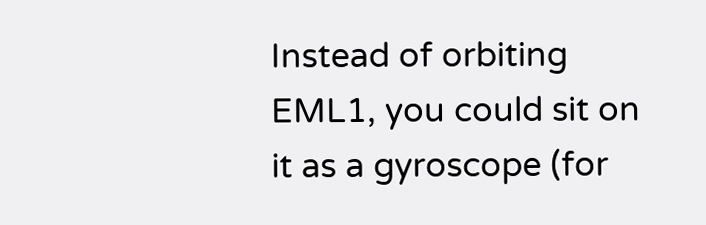Instead of orbiting EML1, you could sit on it as a gyroscope (for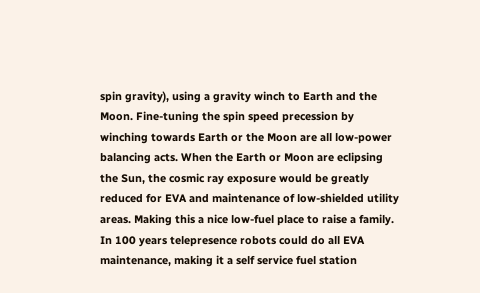spin gravity), using a gravity winch to Earth and the Moon. Fine-tuning the spin speed precession by winching towards Earth or the Moon are all low-power balancing acts. When the Earth or Moon are eclipsing the Sun, the cosmic ray exposure would be greatly reduced for EVA and maintenance of low-shielded utility areas. Making this a nice low-fuel place to raise a family. In 100 years telepresence robots could do all EVA maintenance, making it a self service fuel station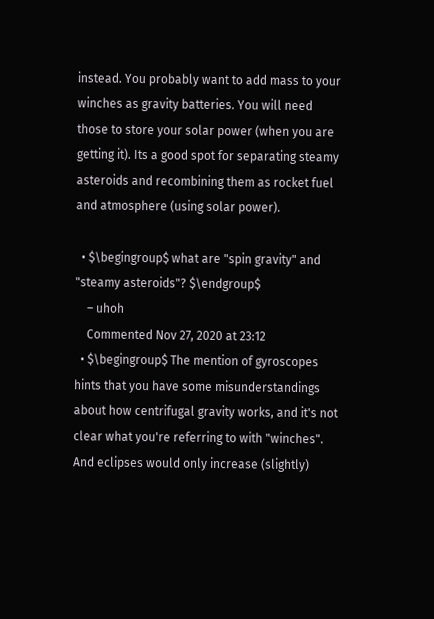instead. You probably want to add mass to your winches as gravity batteries. You will need those to store your solar power (when you are getting it). Its a good spot for separating steamy asteroids and recombining them as rocket fuel and atmosphere (using solar power).

  • $\begingroup$ what are "spin gravity" and "steamy asteroids"? $\endgroup$
    – uhoh
    Commented Nov 27, 2020 at 23:12
  • $\begingroup$ The mention of gyroscopes hints that you have some misunderstandings about how centrifugal gravity works, and it's not clear what you're referring to with "winches". And eclipses would only increase (slightly)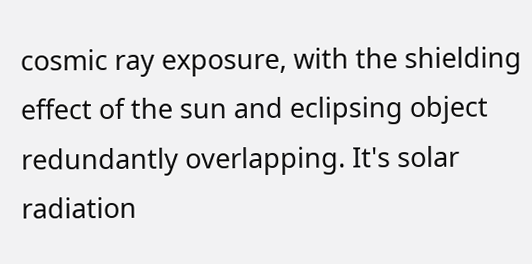cosmic ray exposure, with the shielding effect of the sun and eclipsing object redundantly overlapping. It's solar radiation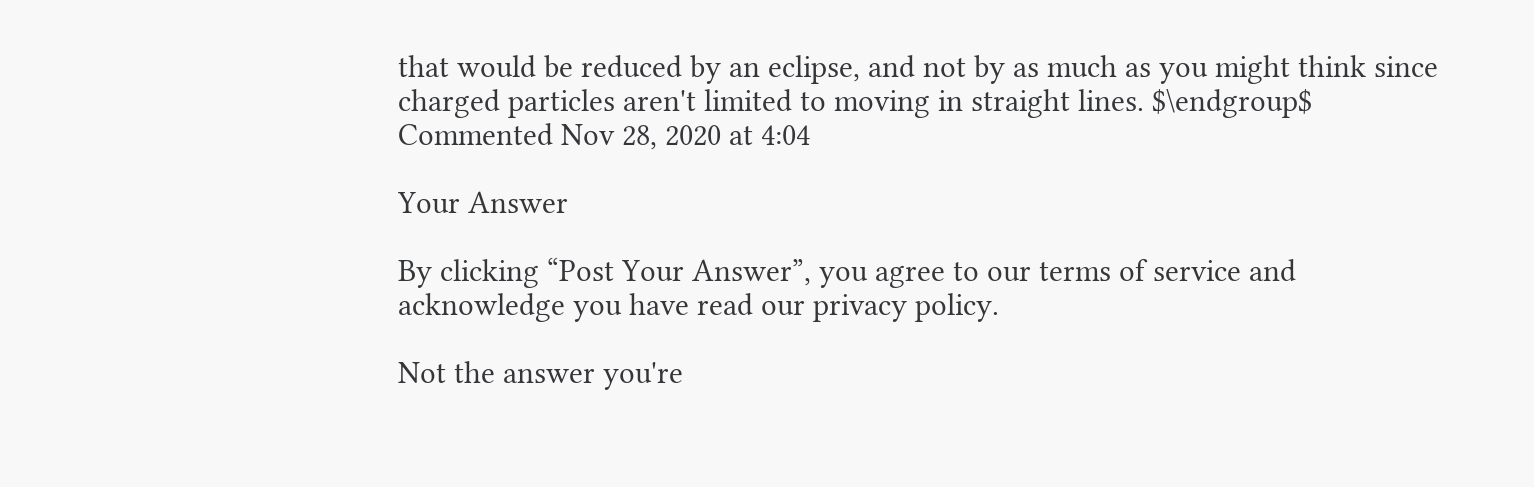that would be reduced by an eclipse, and not by as much as you might think since charged particles aren't limited to moving in straight lines. $\endgroup$ Commented Nov 28, 2020 at 4:04

Your Answer

By clicking “Post Your Answer”, you agree to our terms of service and acknowledge you have read our privacy policy.

Not the answer you're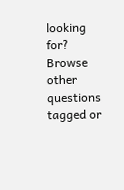looking for? Browse other questions tagged or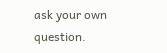ask your own question.